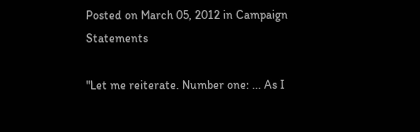Posted on March 05, 2012 in Campaign Statements

"Let me reiterate. Number one: ... As I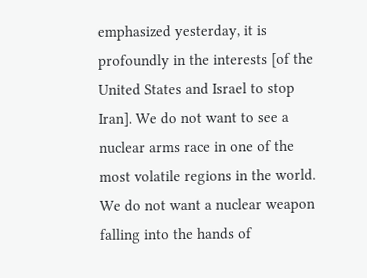emphasized yesterday, it is profoundly in the interests [of the United States and Israel to stop Iran]. We do not want to see a nuclear arms race in one of the most volatile regions in the world. We do not want a nuclear weapon falling into the hands of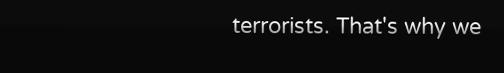terrorists. That's why we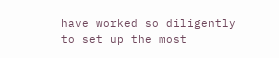have worked so diligently to set up the most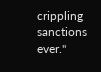crippling sanctions ever."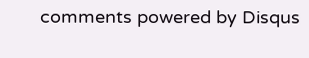comments powered by Disqus